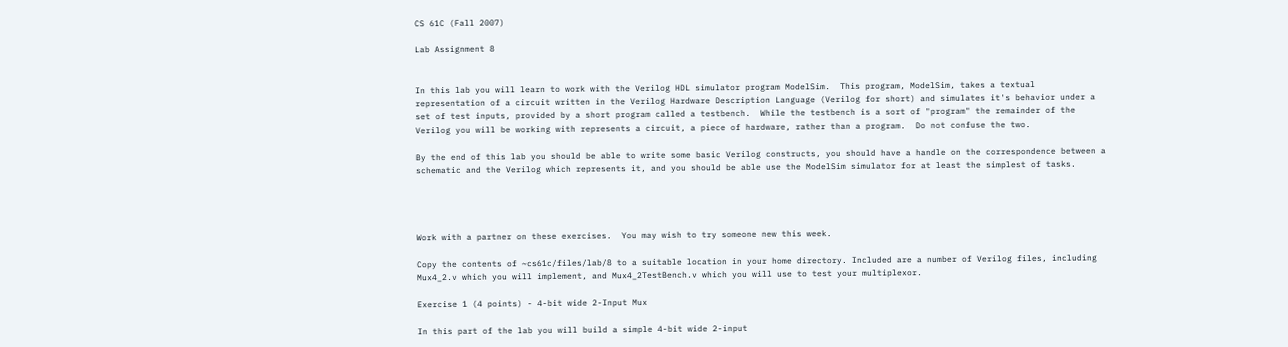CS 61C (Fall 2007)

Lab Assignment 8


In this lab you will learn to work with the Verilog HDL simulator program ModelSim.  This program, ModelSim, takes a textual representation of a circuit written in the Verilog Hardware Description Language (Verilog for short) and simulates it's behavior under a set of test inputs, provided by a short program called a testbench.  While the testbench is a sort of "program" the remainder of the Verilog you will be working with represents a circuit, a piece of hardware, rather than a program.  Do not confuse the two.

By the end of this lab you should be able to write some basic Verilog constructs, you should have a handle on the correspondence between a schematic and the Verilog which represents it, and you should be able use the ModelSim simulator for at least the simplest of tasks.




Work with a partner on these exercises.  You may wish to try someone new this week.

Copy the contents of ~cs61c/files/lab/8 to a suitable location in your home directory. Included are a number of Verilog files, including Mux4_2.v which you will implement, and Mux4_2TestBench.v which you will use to test your multiplexor.

Exercise 1 (4 points) - 4-bit wide 2-Input Mux

In this part of the lab you will build a simple 4-bit wide 2-input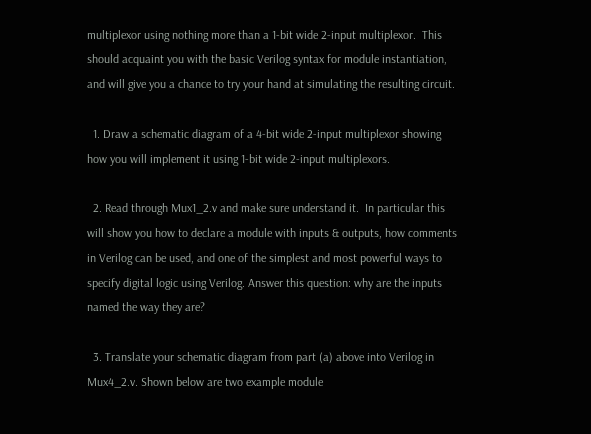multiplexor using nothing more than a 1-bit wide 2-input multiplexor.  This should acquaint you with the basic Verilog syntax for module instantiation, and will give you a chance to try your hand at simulating the resulting circuit.

  1. Draw a schematic diagram of a 4-bit wide 2-input multiplexor showing how you will implement it using 1-bit wide 2-input multiplexors.

  2. Read through Mux1_2.v and make sure understand it.  In particular this will show you how to declare a module with inputs & outputs, how comments in Verilog can be used, and one of the simplest and most powerful ways to specify digital logic using Verilog. Answer this question: why are the inputs named the way they are?

  3. Translate your schematic diagram from part (a) above into Verilog in Mux4_2.v. Shown below are two example module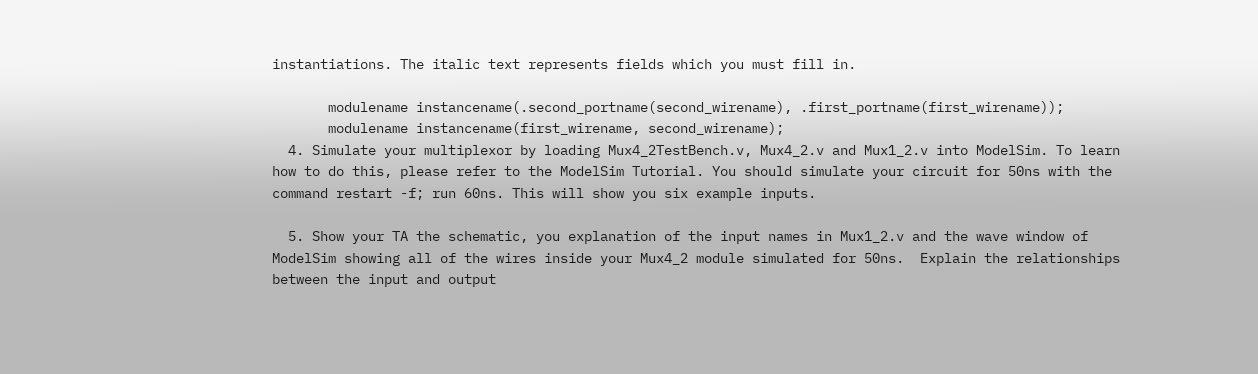instantiations. The italic text represents fields which you must fill in.

       modulename instancename(.second_portname(second_wirename), .first_portname(first_wirename));
       modulename instancename(first_wirename, second_wirename);
  4. Simulate your multiplexor by loading Mux4_2TestBench.v, Mux4_2.v and Mux1_2.v into ModelSim. To learn how to do this, please refer to the ModelSim Tutorial. You should simulate your circuit for 50ns with the command restart -f; run 60ns. This will show you six example inputs.

  5. Show your TA the schematic, you explanation of the input names in Mux1_2.v and the wave window of ModelSim showing all of the wires inside your Mux4_2 module simulated for 50ns.  Explain the relationships between the input and output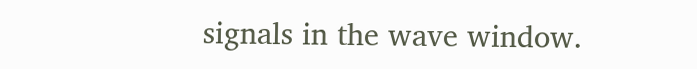signals in the wave window.